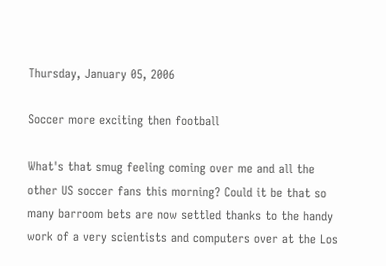Thursday, January 05, 2006

Soccer more exciting then football

What's that smug feeling coming over me and all the other US soccer fans this morning? Could it be that so many barroom bets are now settled thanks to the handy work of a very scientists and computers over at the Los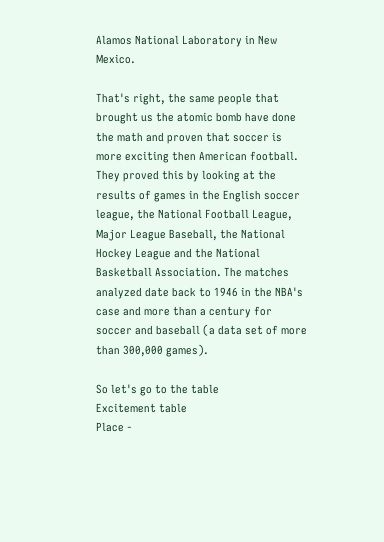Alamos National Laboratory in New Mexico.

That's right, the same people that brought us the atomic bomb have done the math and proven that soccer is more exciting then American football. They proved this by looking at the results of games in the English soccer league, the National Football League, Major League Baseball, the National Hockey League and the National Basketball Association. The matches analyzed date back to 1946 in the NBA's case and more than a century for soccer and baseball (a data set of more than 300,000 games).

So let's go to the table
Excitement table
Place -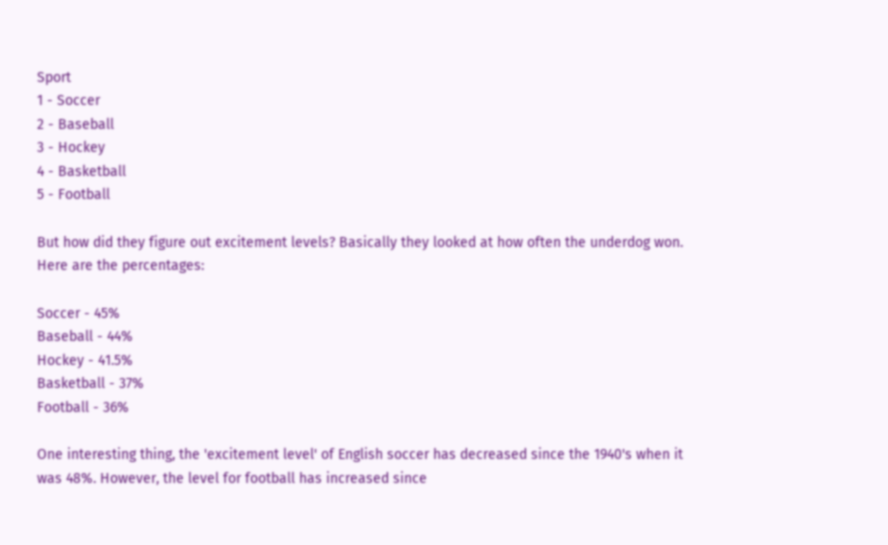Sport
1 - Soccer
2 - Baseball
3 - Hockey
4 - Basketball
5 - Football

But how did they figure out excitement levels? Basically they looked at how often the underdog won. Here are the percentages:

Soccer - 45%
Baseball - 44%
Hockey - 41.5%
Basketball - 37%
Football - 36%

One interesting thing, the 'excitement level' of English soccer has decreased since the 1940's when it was 48%. However, the level for football has increased since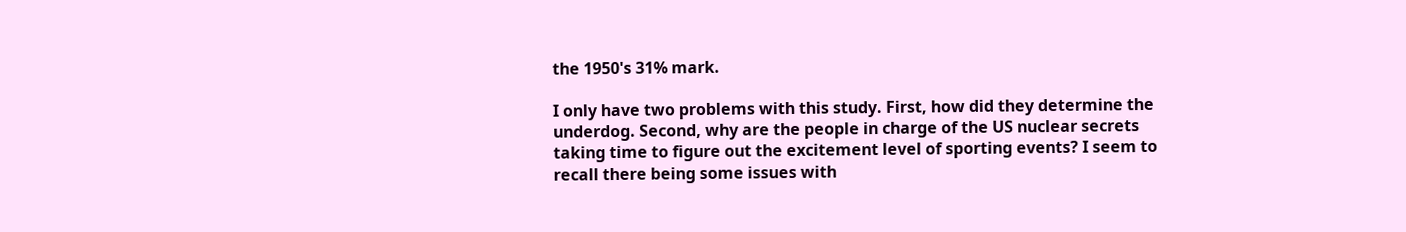the 1950's 31% mark.

I only have two problems with this study. First, how did they determine the underdog. Second, why are the people in charge of the US nuclear secrets taking time to figure out the excitement level of sporting events? I seem to recall there being some issues with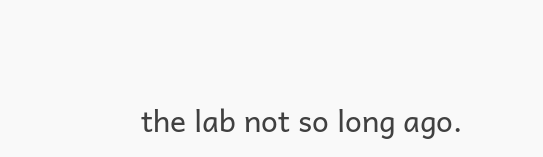the lab not so long ago.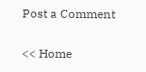Post a Comment

<< Home